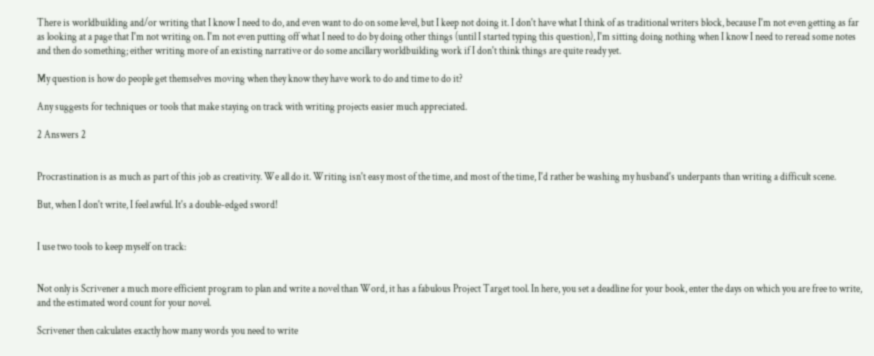There is worldbuilding and/or writing that I know I need to do, and even want to do on some level, but I keep not doing it. I don't have what I think of as traditional writers block, because I'm not even getting as far as looking at a page that I'm not writing on. I'm not even putting off what I need to do by doing other things (until I started typing this question), I'm sitting doing nothing when I know I need to reread some notes and then do something; either writing more of an existing narrative or do some ancillary worldbuilding work if I don't think things are quite ready yet.

My question is how do people get themselves moving when they know they have work to do and time to do it?

Any suggests for techniques or tools that make staying on track with writing projects easier much appreciated.

2 Answers 2


Procrastination is as much as part of this job as creativity. We all do it. Writing isn't easy most of the time, and most of the time, I'd rather be washing my husband's underpants than writing a difficult scene.

But, when I don't write, I feel awful. It's a double-edged sword!


I use two tools to keep myself on track:


Not only is Scrivener a much more efficient program to plan and write a novel than Word, it has a fabulous Project Target tool. In here, you set a deadline for your book, enter the days on which you are free to write, and the estimated word count for your novel.

Scrivener then calculates exactly how many words you need to write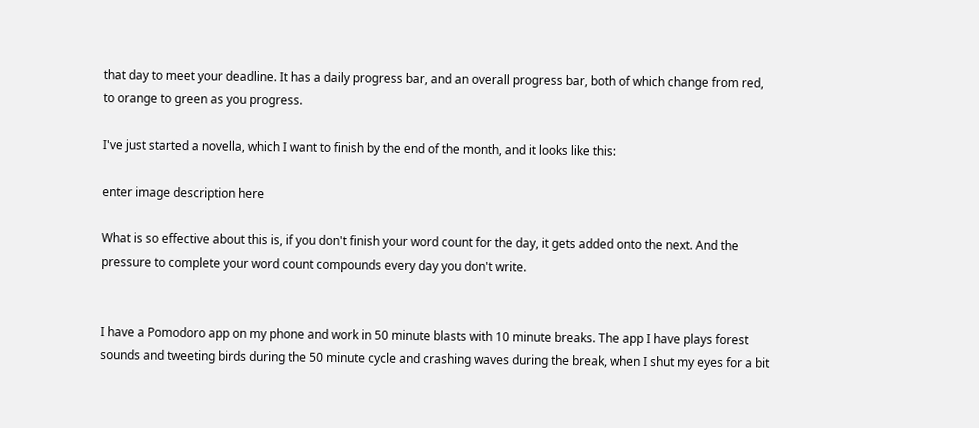that day to meet your deadline. It has a daily progress bar, and an overall progress bar, both of which change from red, to orange to green as you progress.

I've just started a novella, which I want to finish by the end of the month, and it looks like this:

enter image description here

What is so effective about this is, if you don't finish your word count for the day, it gets added onto the next. And the pressure to complete your word count compounds every day you don't write.


I have a Pomodoro app on my phone and work in 50 minute blasts with 10 minute breaks. The app I have plays forest sounds and tweeting birds during the 50 minute cycle and crashing waves during the break, when I shut my eyes for a bit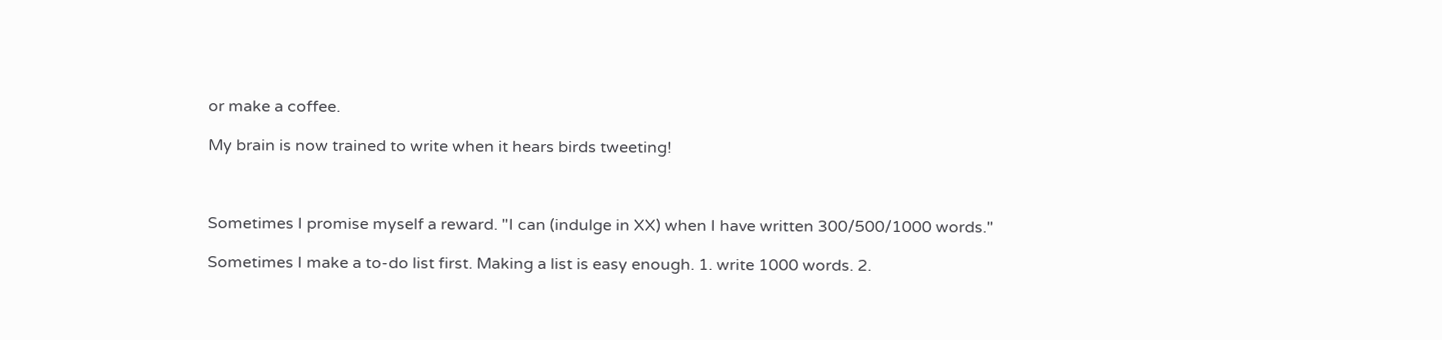or make a coffee.

My brain is now trained to write when it hears birds tweeting!



Sometimes I promise myself a reward. "I can (indulge in XX) when I have written 300/500/1000 words."

Sometimes I make a to-do list first. Making a list is easy enough. 1. write 1000 words. 2.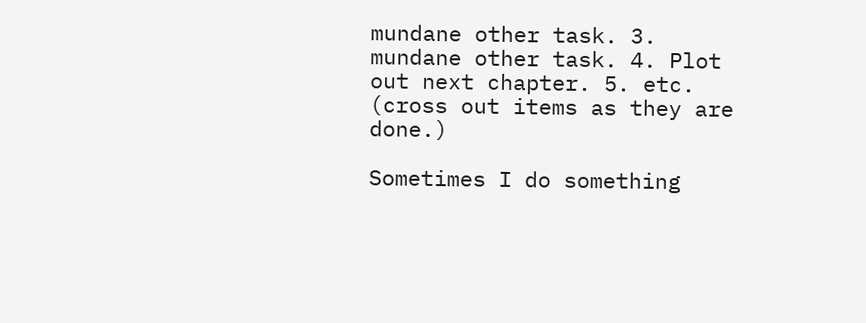mundane other task. 3. mundane other task. 4. Plot out next chapter. 5. etc. (cross out items as they are done.)

Sometimes I do something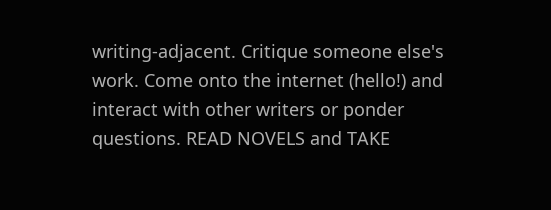writing-adjacent. Critique someone else's work. Come onto the internet (hello!) and interact with other writers or ponder questions. READ NOVELS and TAKE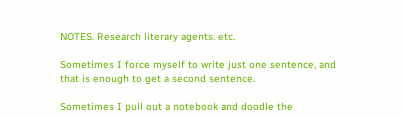NOTES. Research literary agents. etc.

Sometimes I force myself to write just one sentence, and that is enough to get a second sentence.

Sometimes I pull out a notebook and doodle the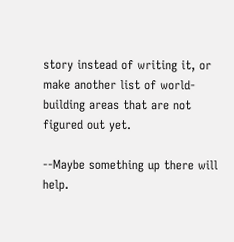story instead of writing it, or make another list of world-building areas that are not figured out yet.

--Maybe something up there will help.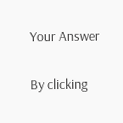Your Answer

By clicking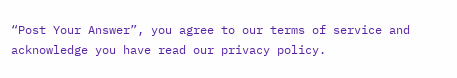“Post Your Answer”, you agree to our terms of service and acknowledge you have read our privacy policy.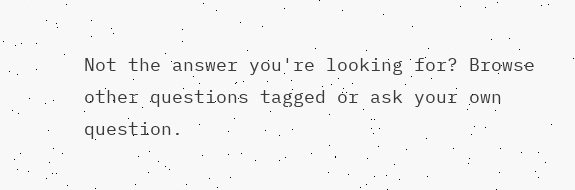Not the answer you're looking for? Browse other questions tagged or ask your own question.